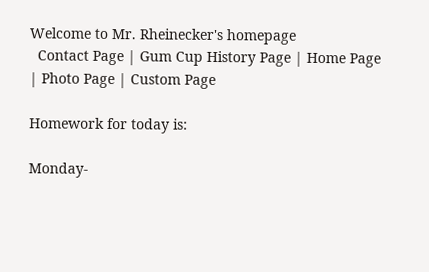Welcome to Mr. Rheinecker's homepage
  Contact Page | Gum Cup History Page | Home Page | Photo Page | Custom Page

Homework for today is:

Monday-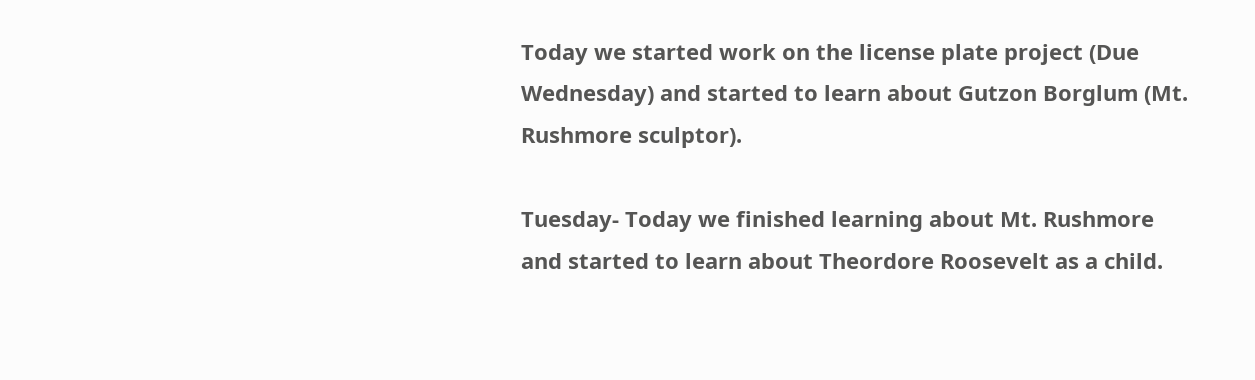Today we started work on the license plate project (Due Wednesday) and started to learn about Gutzon Borglum (Mt. Rushmore sculptor).

Tuesday- Today we finished learning about Mt. Rushmore and started to learn about Theordore Roosevelt as a child.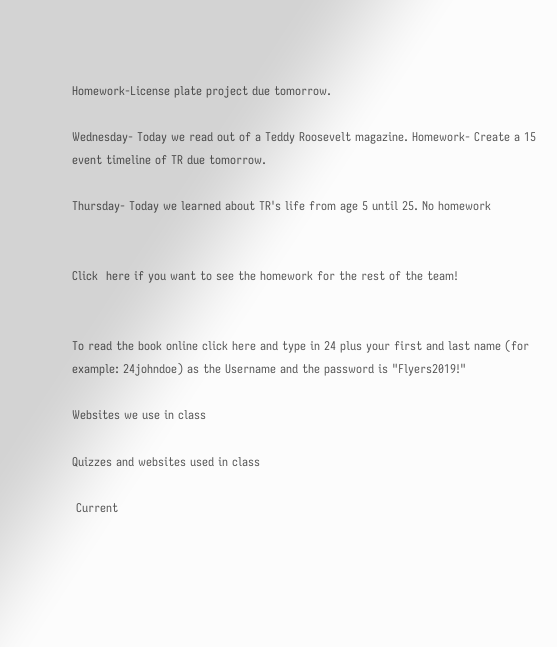Homework-License plate project due tomorrow.

Wednesday- Today we read out of a Teddy Roosevelt magazine. Homework- Create a 15 event timeline of TR due tomorrow.

Thursday- Today we learned about TR's life from age 5 until 25. No homework


Click  here if you want to see the homework for the rest of the team!


To read the book online click here and type in 24 plus your first and last name (for example: 24johndoe) as the Username and the password is "Flyers2019!"

Websites we use in class

Quizzes and websites used in class

 Current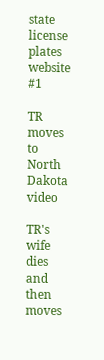state license plates website #1

TR moves to North Dakota video

TR's wife dies and then moves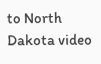to North Dakota video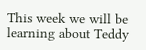This week we will be learning about Teddy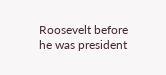Roosevelt before he was president